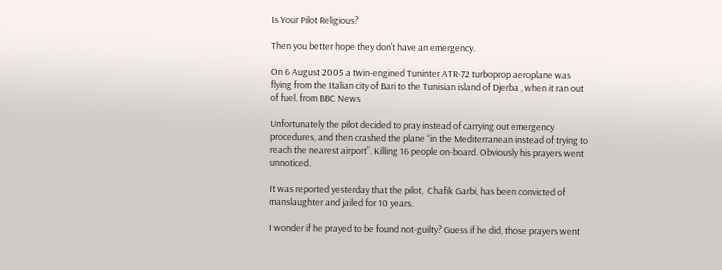Is Your Pilot Religious?

Then you better hope they don’t have an emergency.

On 6 August 2005 a twin-engined Tuninter ATR-72 turboprop aeroplane was flying from the Italian city of Bari to the Tunisian island of Djerba , when it ran out of fuel. from BBC News

Unfortunately the pilot decided to pray instead of carrying out emergency procedures, and then crashed the plane “in the Mediterranean instead of trying to reach the nearest airport”. Killing 16 people on-board. Obviously his prayers went unnoticed.

It was reported yesterday that the pilot,  Chafik Garbi, has been convicted of manslaughter and jailed for 10 years.

I wonder if he prayed to be found not-guilty? Guess if he did, those prayers went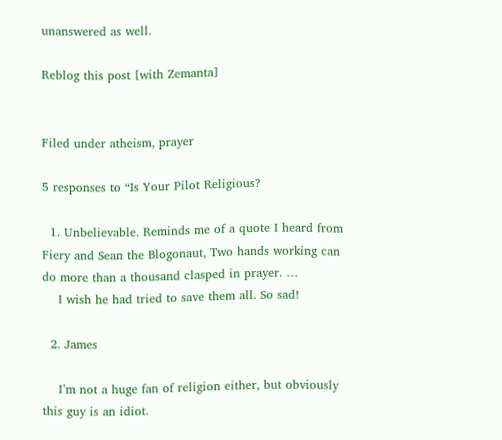unanswered as well.

Reblog this post [with Zemanta]


Filed under atheism, prayer

5 responses to “Is Your Pilot Religious?

  1. Unbelievable. Reminds me of a quote I heard from Fiery and Sean the Blogonaut, Two hands working can do more than a thousand clasped in prayer. …
    I wish he had tried to save them all. So sad!

  2. James

    I’m not a huge fan of religion either, but obviously this guy is an idiot.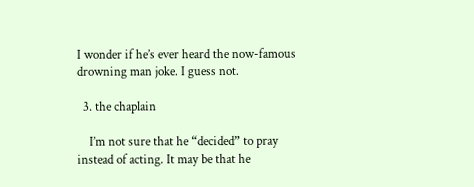I wonder if he’s ever heard the now-famous drowning man joke. I guess not.

  3. the chaplain

    I’m not sure that he “decided” to pray instead of acting. It may be that he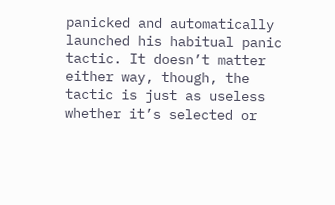panicked and automatically launched his habitual panic tactic. It doesn’t matter either way, though, the tactic is just as useless whether it’s selected or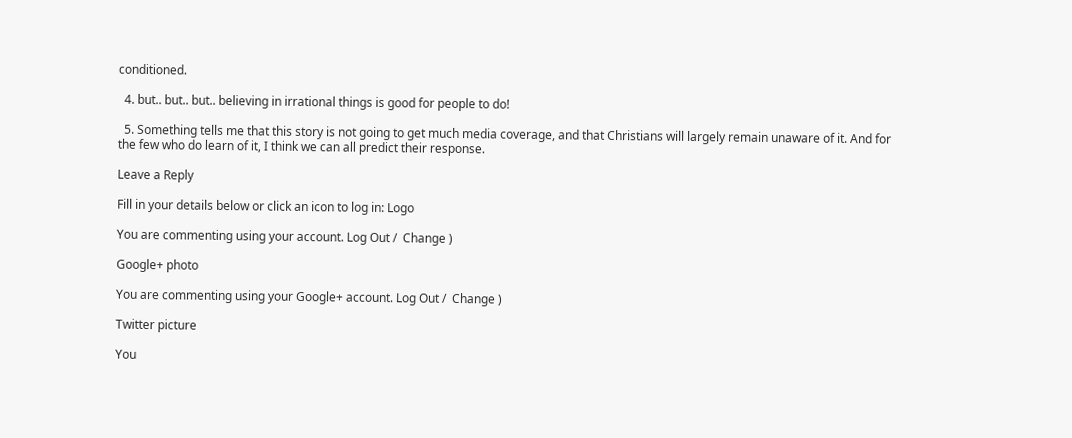conditioned.

  4. but.. but.. but.. believing in irrational things is good for people to do!

  5. Something tells me that this story is not going to get much media coverage, and that Christians will largely remain unaware of it. And for the few who do learn of it, I think we can all predict their response.

Leave a Reply

Fill in your details below or click an icon to log in: Logo

You are commenting using your account. Log Out /  Change )

Google+ photo

You are commenting using your Google+ account. Log Out /  Change )

Twitter picture

You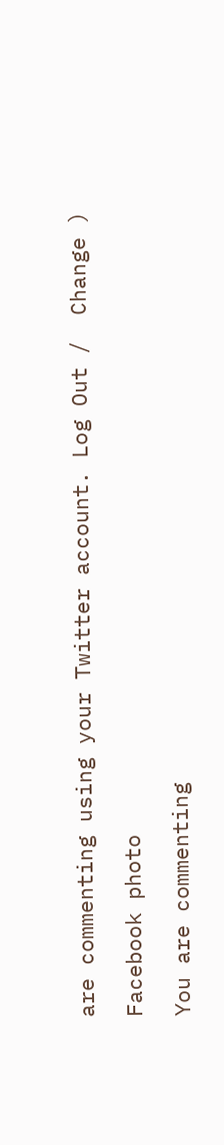are commenting using your Twitter account. Log Out /  Change )

Facebook photo

You are commenting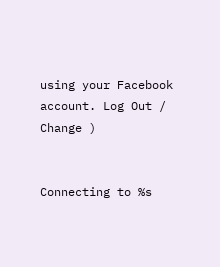using your Facebook account. Log Out /  Change )


Connecting to %s